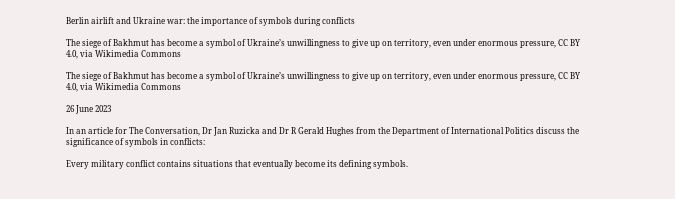Berlin airlift and Ukraine war: the importance of symbols during conflicts

The siege of Bakhmut has become a symbol of Ukraine’s unwillingness to give up on territory, even under enormous pressure, CC BY 4.0, via Wikimedia Commons

The siege of Bakhmut has become a symbol of Ukraine’s unwillingness to give up on territory, even under enormous pressure, CC BY 4.0, via Wikimedia Commons

26 June 2023

In an article for The Conversation, Dr Jan Ruzicka and Dr R Gerald Hughes from the Department of International Politics discuss the significance of symbols in conflicts:

Every military conflict contains situations that eventually become its defining symbols.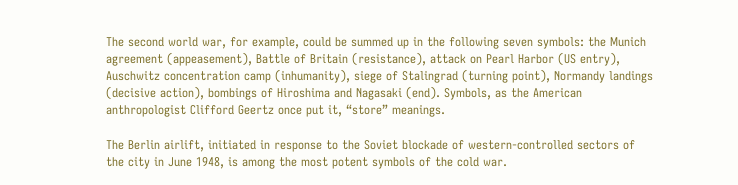The second world war, for example, could be summed up in the following seven symbols: the Munich agreement (appeasement), Battle of Britain (resistance), attack on Pearl Harbor (US entry), Auschwitz concentration camp (inhumanity), siege of Stalingrad (turning point), Normandy landings (decisive action), bombings of Hiroshima and Nagasaki (end). Symbols, as the American anthropologist Clifford Geertz once put it, “store” meanings.

The Berlin airlift, initiated in response to the Soviet blockade of western-controlled sectors of the city in June 1948, is among the most potent symbols of the cold war.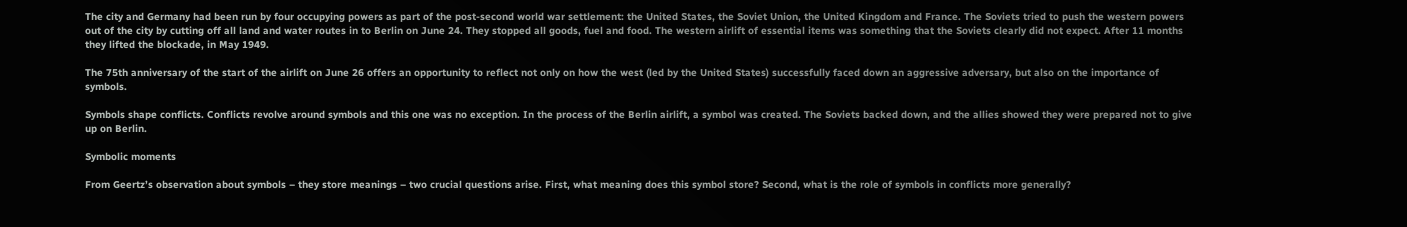The city and Germany had been run by four occupying powers as part of the post-second world war settlement: the United States, the Soviet Union, the United Kingdom and France. The Soviets tried to push the western powers out of the city by cutting off all land and water routes in to Berlin on June 24. They stopped all goods, fuel and food. The western airlift of essential items was something that the Soviets clearly did not expect. After 11 months they lifted the blockade, in May 1949.

The 75th anniversary of the start of the airlift on June 26 offers an opportunity to reflect not only on how the west (led by the United States) successfully faced down an aggressive adversary, but also on the importance of symbols.

Symbols shape conflicts. Conflicts revolve around symbols and this one was no exception. In the process of the Berlin airlift, a symbol was created. The Soviets backed down, and the allies showed they were prepared not to give up on Berlin.

Symbolic moments

From Geertz’s observation about symbols – they store meanings – two crucial questions arise. First, what meaning does this symbol store? Second, what is the role of symbols in conflicts more generally?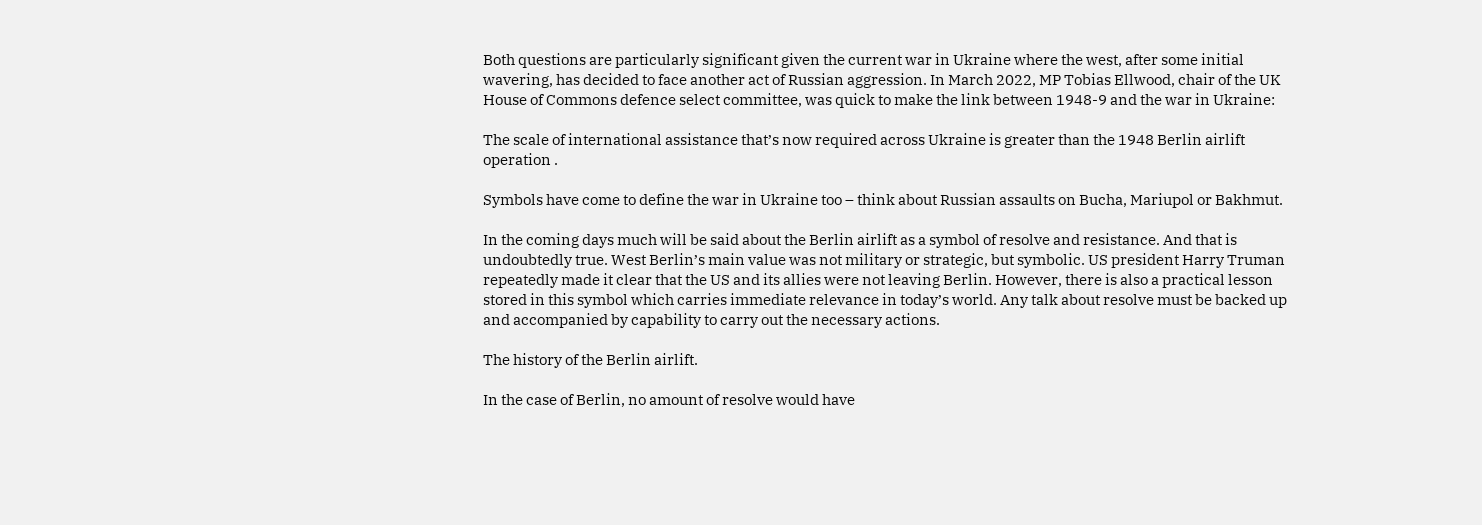Both questions are particularly significant given the current war in Ukraine where the west, after some initial wavering, has decided to face another act of Russian aggression. In March 2022, MP Tobias Ellwood, chair of the UK House of Commons defence select committee, was quick to make the link between 1948-9 and the war in Ukraine:

The scale of international assistance that’s now required across Ukraine is greater than the 1948 Berlin airlift operation .

Symbols have come to define the war in Ukraine too – think about Russian assaults on Bucha, Mariupol or Bakhmut.

In the coming days much will be said about the Berlin airlift as a symbol of resolve and resistance. And that is undoubtedly true. West Berlin’s main value was not military or strategic, but symbolic. US president Harry Truman repeatedly made it clear that the US and its allies were not leaving Berlin. However, there is also a practical lesson stored in this symbol which carries immediate relevance in today’s world. Any talk about resolve must be backed up and accompanied by capability to carry out the necessary actions.

The history of the Berlin airlift.

In the case of Berlin, no amount of resolve would have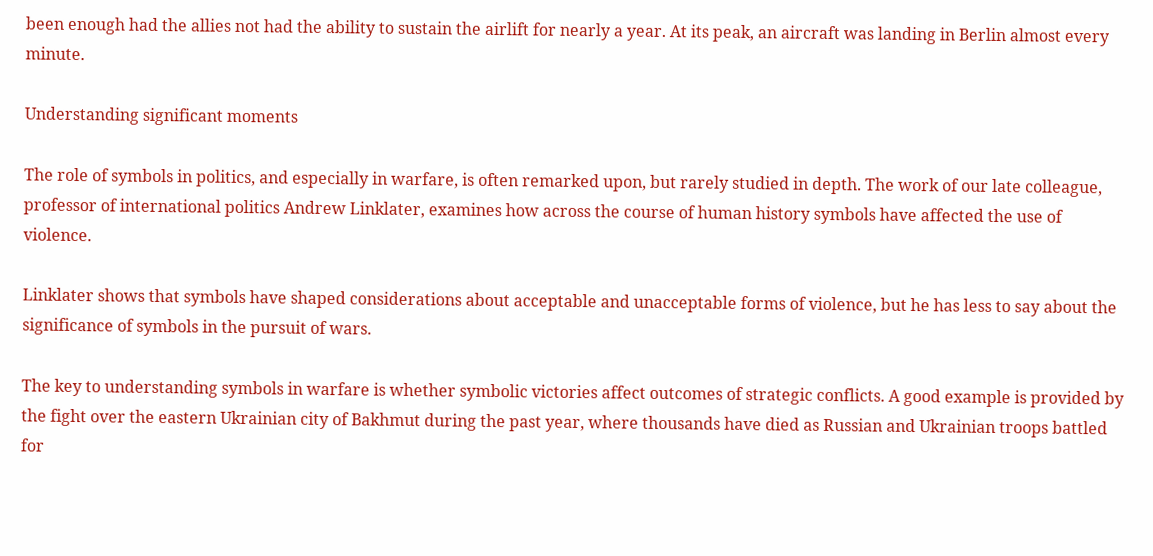been enough had the allies not had the ability to sustain the airlift for nearly a year. At its peak, an aircraft was landing in Berlin almost every minute.

Understanding significant moments

The role of symbols in politics, and especially in warfare, is often remarked upon, but rarely studied in depth. The work of our late colleague, professor of international politics Andrew Linklater, examines how across the course of human history symbols have affected the use of violence.

Linklater shows that symbols have shaped considerations about acceptable and unacceptable forms of violence, but he has less to say about the significance of symbols in the pursuit of wars.

The key to understanding symbols in warfare is whether symbolic victories affect outcomes of strategic conflicts. A good example is provided by the fight over the eastern Ukrainian city of Bakhmut during the past year, where thousands have died as Russian and Ukrainian troops battled for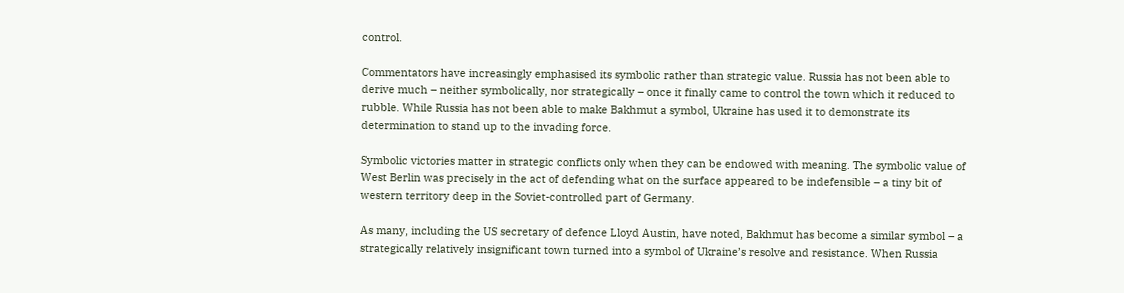control.

Commentators have increasingly emphasised its symbolic rather than strategic value. Russia has not been able to derive much – neither symbolically, nor strategically – once it finally came to control the town which it reduced to rubble. While Russia has not been able to make Bakhmut a symbol, Ukraine has used it to demonstrate its determination to stand up to the invading force.

Symbolic victories matter in strategic conflicts only when they can be endowed with meaning. The symbolic value of West Berlin was precisely in the act of defending what on the surface appeared to be indefensible – a tiny bit of western territory deep in the Soviet-controlled part of Germany.

As many, including the US secretary of defence Lloyd Austin, have noted, Bakhmut has become a similar symbol – a strategically relatively insignificant town turned into a symbol of Ukraine’s resolve and resistance. When Russia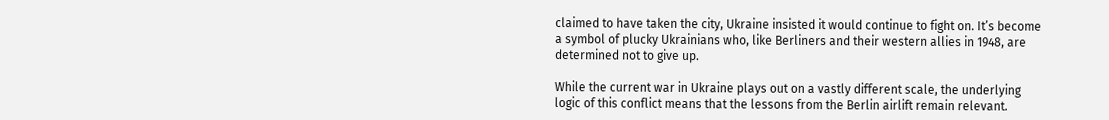claimed to have taken the city, Ukraine insisted it would continue to fight on. It’s become a symbol of plucky Ukrainians who, like Berliners and their western allies in 1948, are determined not to give up.

While the current war in Ukraine plays out on a vastly different scale, the underlying logic of this conflict means that the lessons from the Berlin airlift remain relevant.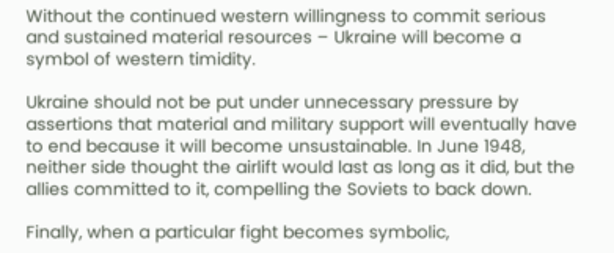Without the continued western willingness to commit serious and sustained material resources – Ukraine will become a symbol of western timidity.

Ukraine should not be put under unnecessary pressure by assertions that material and military support will eventually have to end because it will become unsustainable. In June 1948, neither side thought the airlift would last as long as it did, but the allies committed to it, compelling the Soviets to back down.

Finally, when a particular fight becomes symbolic,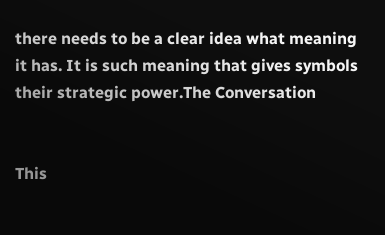there needs to be a clear idea what meaning it has. It is such meaning that gives symbols their strategic power.The Conversation


This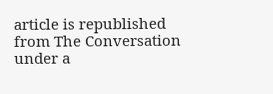article is republished from The Conversation under a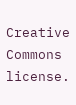Creative Commons license.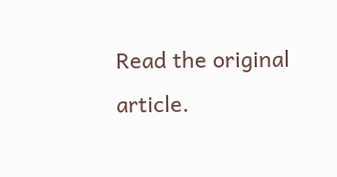Read the original article.